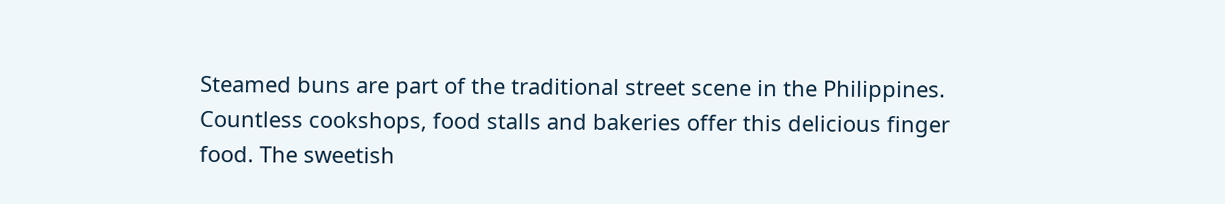Steamed buns are part of the traditional street scene in the Philippines. Countless cookshops, food stalls and bakeries offer this delicious finger food. The sweetish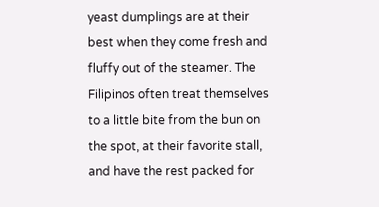yeast dumplings are at their best when they come fresh and fluffy out of the steamer. The Filipinos often treat themselves to a little bite from the bun on the spot, at their favorite stall, and have the rest packed for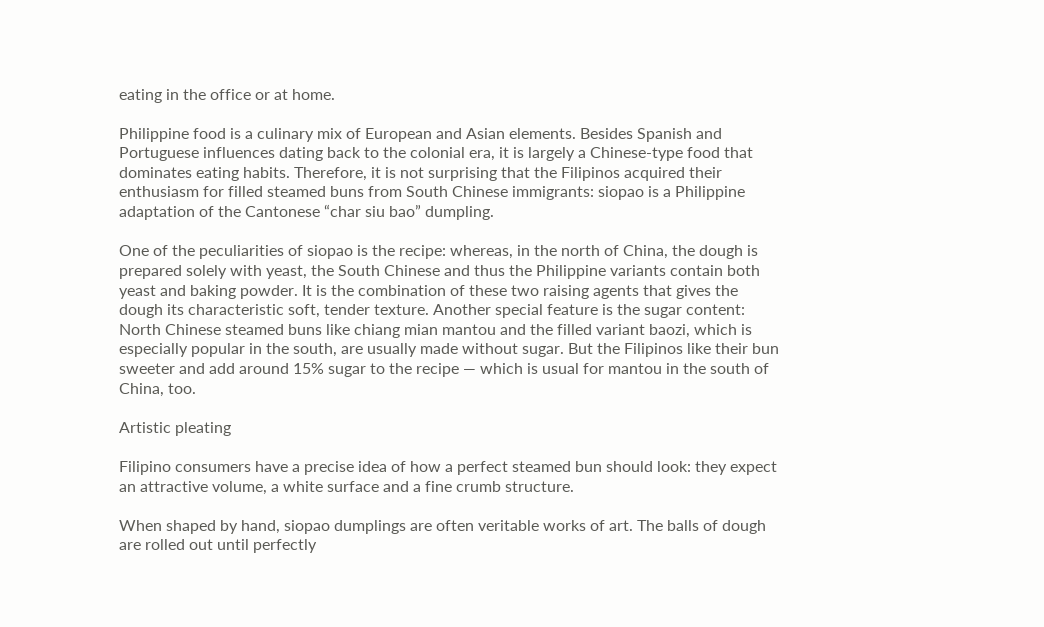eating in the office or at home.

Philippine food is a culinary mix of European and Asian elements. Besides Spanish and Portuguese influences dating back to the colonial era, it is largely a Chinese-type food that dominates eating habits. Therefore, it is not surprising that the Filipinos acquired their enthusiasm for filled steamed buns from South Chinese immigrants: siopao is a Philippine adaptation of the Cantonese “char siu bao” dumpling.

One of the peculiarities of siopao is the recipe: whereas, in the north of China, the dough is prepared solely with yeast, the South Chinese and thus the Philippine variants contain both yeast and baking powder. It is the combination of these two raising agents that gives the dough its characteristic soft, tender texture. Another special feature is the sugar content: North Chinese steamed buns like chiang mian mantou and the filled variant baozi, which is especially popular in the south, are usually made without sugar. But the Filipinos like their bun sweeter and add around 15% sugar to the recipe — which is usual for mantou in the south of China, too.

Artistic pleating

Filipino consumers have a precise idea of how a perfect steamed bun should look: they expect an attractive volume, a white surface and a fine crumb structure.

When shaped by hand, siopao dumplings are often veritable works of art. The balls of dough are rolled out until perfectly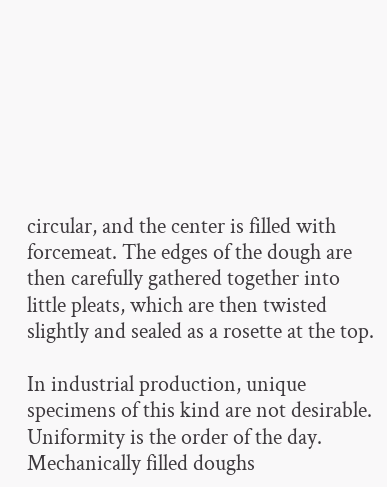circular, and the center is filled with forcemeat. The edges of the dough are then carefully gathered together into little pleats, which are then twisted slightly and sealed as a rosette at the top.

In industrial production, unique specimens of this kind are not desirable. Uniformity is the order of the day. Mechanically filled doughs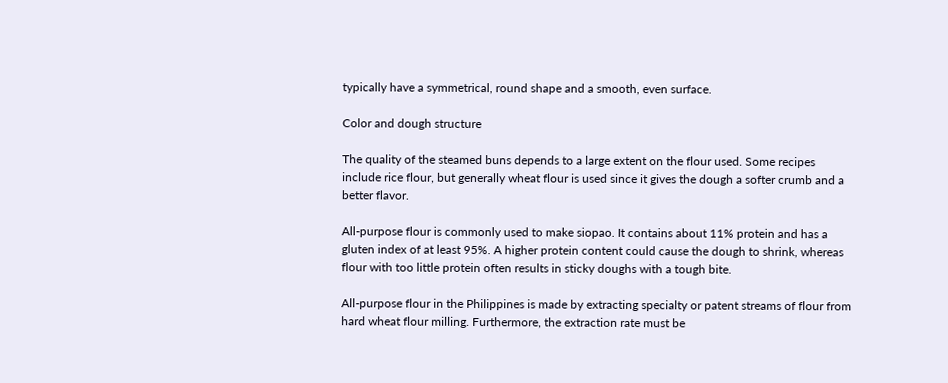typically have a symmetrical, round shape and a smooth, even surface.

Color and dough structure

The quality of the steamed buns depends to a large extent on the flour used. Some recipes include rice flour, but generally wheat flour is used since it gives the dough a softer crumb and a better flavor.

All-purpose flour is commonly used to make siopao. It contains about 11% protein and has a gluten index of at least 95%. A higher protein content could cause the dough to shrink, whereas flour with too little protein often results in sticky doughs with a tough bite.

All-purpose flour in the Philippines is made by extracting specialty or patent streams of flour from hard wheat flour milling. Furthermore, the extraction rate must be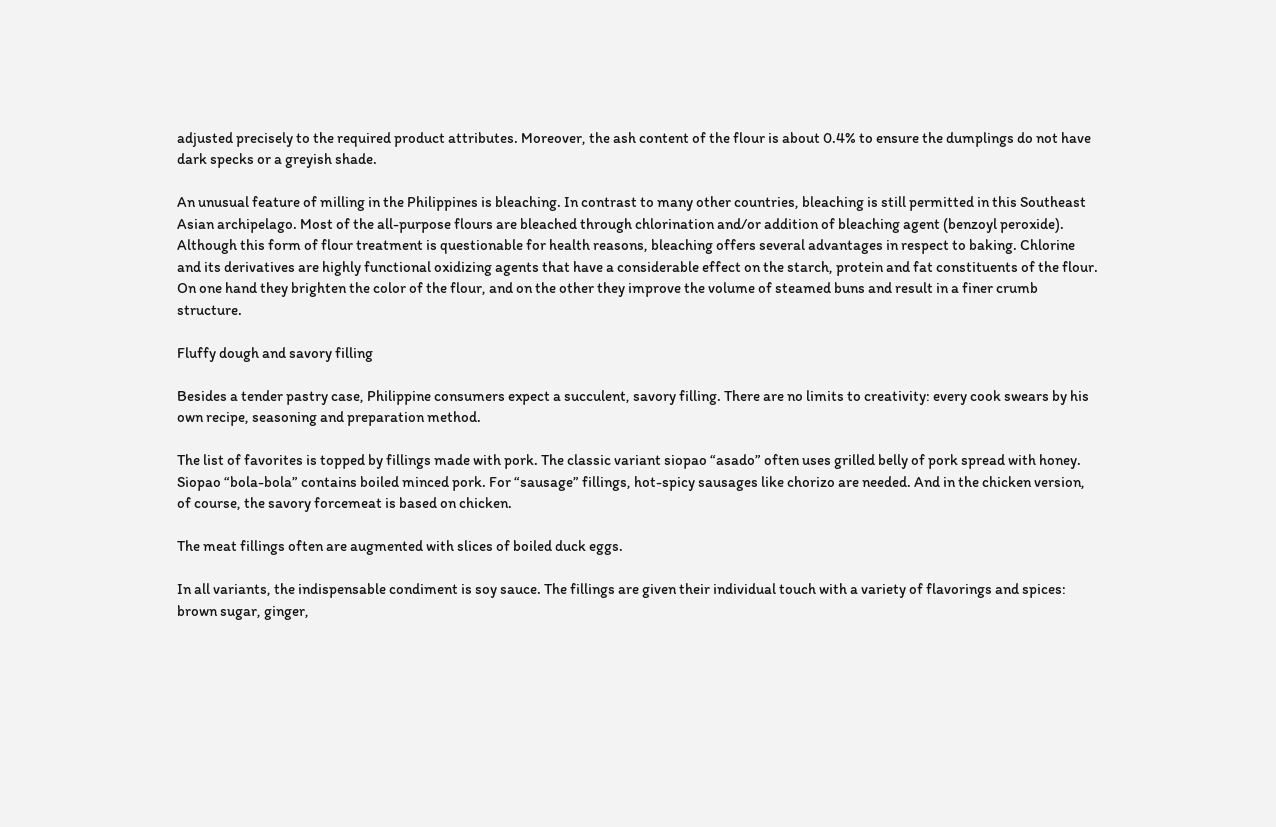adjusted precisely to the required product attributes. Moreover, the ash content of the flour is about 0.4% to ensure the dumplings do not have dark specks or a greyish shade.

An unusual feature of milling in the Philippines is bleaching. In contrast to many other countries, bleaching is still permitted in this Southeast Asian archipelago. Most of the all-purpose flours are bleached through chlorination and/or addition of bleaching agent (benzoyl peroxide). Although this form of flour treatment is questionable for health reasons, bleaching offers several advantages in respect to baking. Chlorine and its derivatives are highly functional oxidizing agents that have a considerable effect on the starch, protein and fat constituents of the flour. On one hand they brighten the color of the flour, and on the other they improve the volume of steamed buns and result in a finer crumb structure.

Fluffy dough and savory filling

Besides a tender pastry case, Philippine consumers expect a succulent, savory filling. There are no limits to creativity: every cook swears by his own recipe, seasoning and preparation method.

The list of favorites is topped by fillings made with pork. The classic variant siopao “asado” often uses grilled belly of pork spread with honey. Siopao “bola-bola” contains boiled minced pork. For “sausage” fillings, hot-spicy sausages like chorizo are needed. And in the chicken version, of course, the savory forcemeat is based on chicken.

The meat fillings often are augmented with slices of boiled duck eggs.

In all variants, the indispensable condiment is soy sauce. The fillings are given their individual touch with a variety of flavorings and spices: brown sugar, ginger,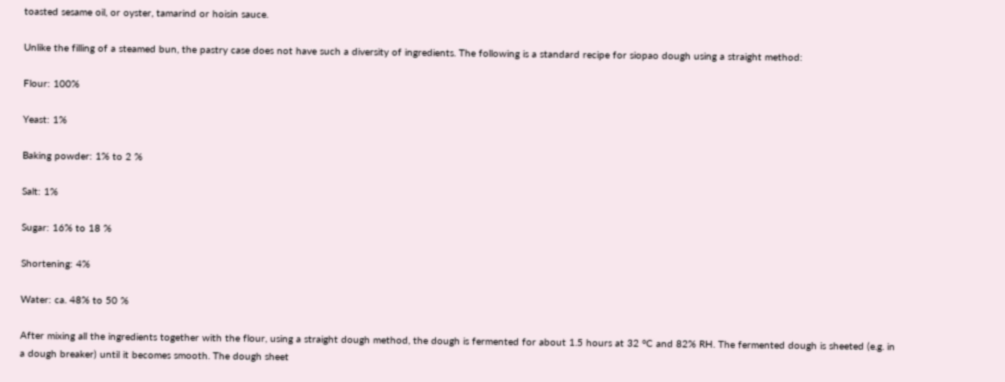toasted sesame oil, or oyster, tamarind or hoisin sauce.

Unlike the filling of a steamed bun, the pastry case does not have such a diversity of ingredients. The following is a standard recipe for siopao dough using a straight method:

Flour: 100%

Yeast: 1%

Baking powder: 1% to 2 %

Salt: 1%

Sugar: 16% to 18 %

Shortening: 4%

Water: ca. 48% to 50 %

After mixing all the ingredients together with the flour, using a straight dough method, the dough is fermented for about 1.5 hours at 32 °C and 82% RH. The fermented dough is sheeted (e.g. in a dough breaker) until it becomes smooth. The dough sheet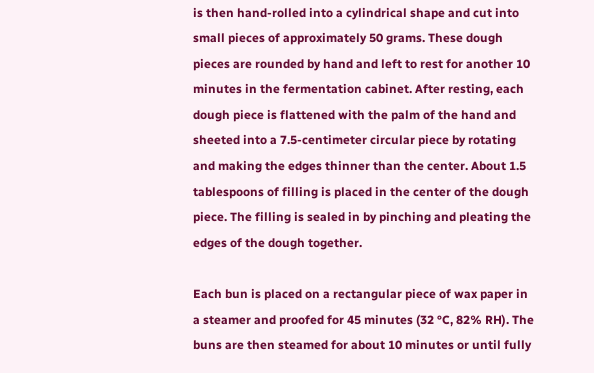is then hand-rolled into a cylindrical shape and cut into small pieces of approximately 50 grams. These dough pieces are rounded by hand and left to rest for another 10 minutes in the fermentation cabinet. After resting, each dough piece is flattened with the palm of the hand and sheeted into a 7.5-centimeter circular piece by rotating and making the edges thinner than the center. About 1.5 tablespoons of filling is placed in the center of the dough piece. The filling is sealed in by pinching and pleating the edges of the dough together.

Each bun is placed on a rectangular piece of wax paper in a steamer and proofed for 45 minutes (32 °C, 82% RH). The buns are then steamed for about 10 minutes or until fully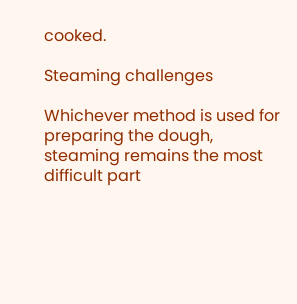cooked.

Steaming challenges

Whichever method is used for preparing the dough, steaming remains the most difficult part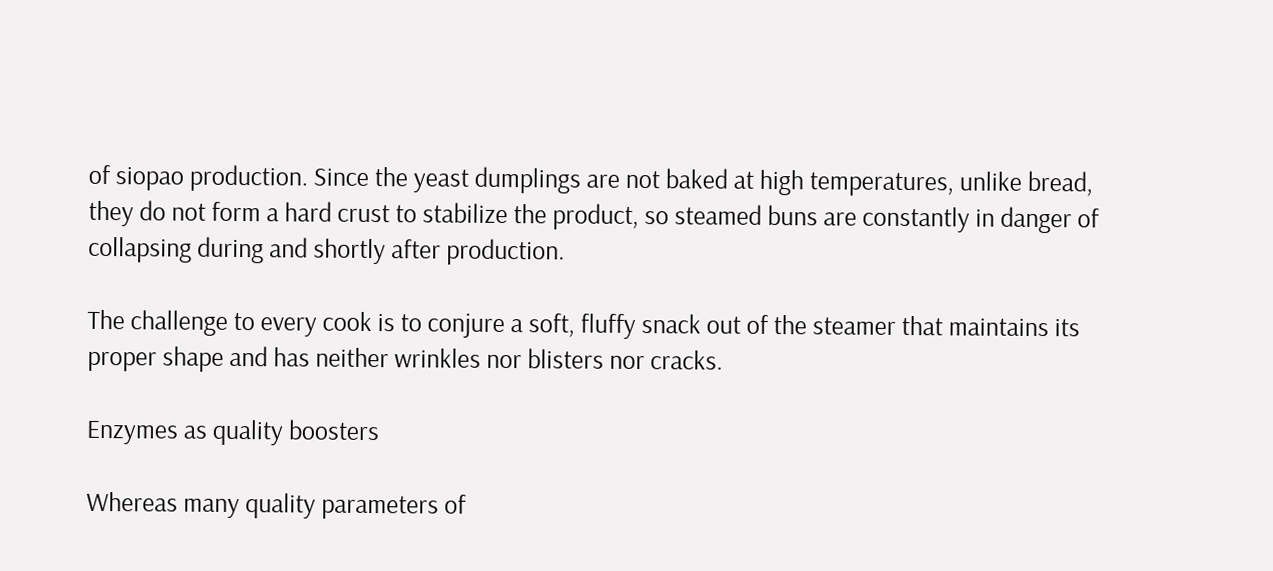of siopao production. Since the yeast dumplings are not baked at high temperatures, unlike bread, they do not form a hard crust to stabilize the product, so steamed buns are constantly in danger of collapsing during and shortly after production.

The challenge to every cook is to conjure a soft, fluffy snack out of the steamer that maintains its proper shape and has neither wrinkles nor blisters nor cracks.

Enzymes as quality boosters

Whereas many quality parameters of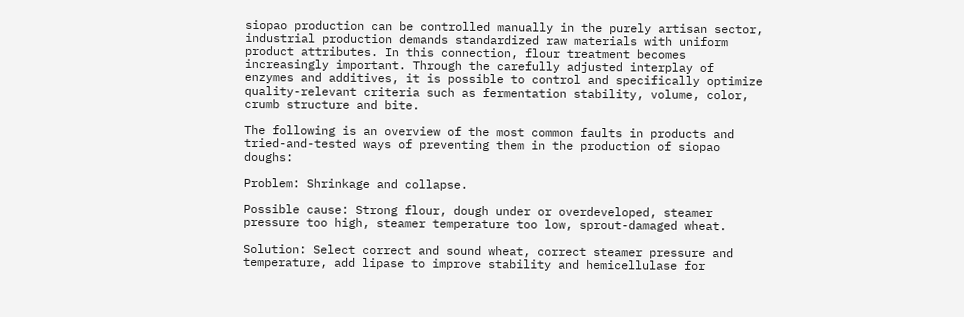siopao production can be controlled manually in the purely artisan sector, industrial production demands standardized raw materials with uniform product attributes. In this connection, flour treatment becomes increasingly important. Through the carefully adjusted interplay of enzymes and additives, it is possible to control and specifically optimize quality-relevant criteria such as fermentation stability, volume, color, crumb structure and bite.

The following is an overview of the most common faults in products and tried-and-tested ways of preventing them in the production of siopao doughs:

Problem: Shrinkage and collapse.

Possible cause: Strong flour, dough under or overdeveloped, steamer pressure too high, steamer temperature too low, sprout-damaged wheat.

Solution: Select correct and sound wheat, correct steamer pressure and temperature, add lipase to improve stability and hemicellulase for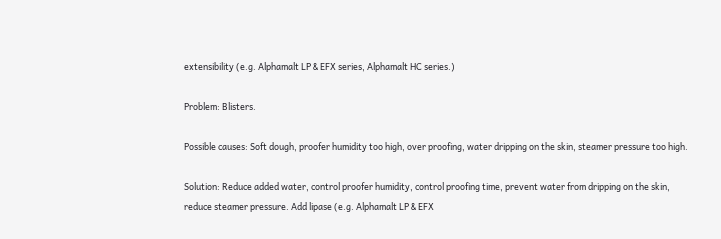extensibility (e.g. Alphamalt LP & EFX series, Alphamalt HC series.)

Problem: Blisters.

Possible causes: Soft dough, proofer humidity too high, over proofing, water dripping on the skin, steamer pressure too high.

Solution: Reduce added water, control proofer humidity, control proofing time, prevent water from dripping on the skin, reduce steamer pressure. Add lipase (e.g. Alphamalt LP & EFX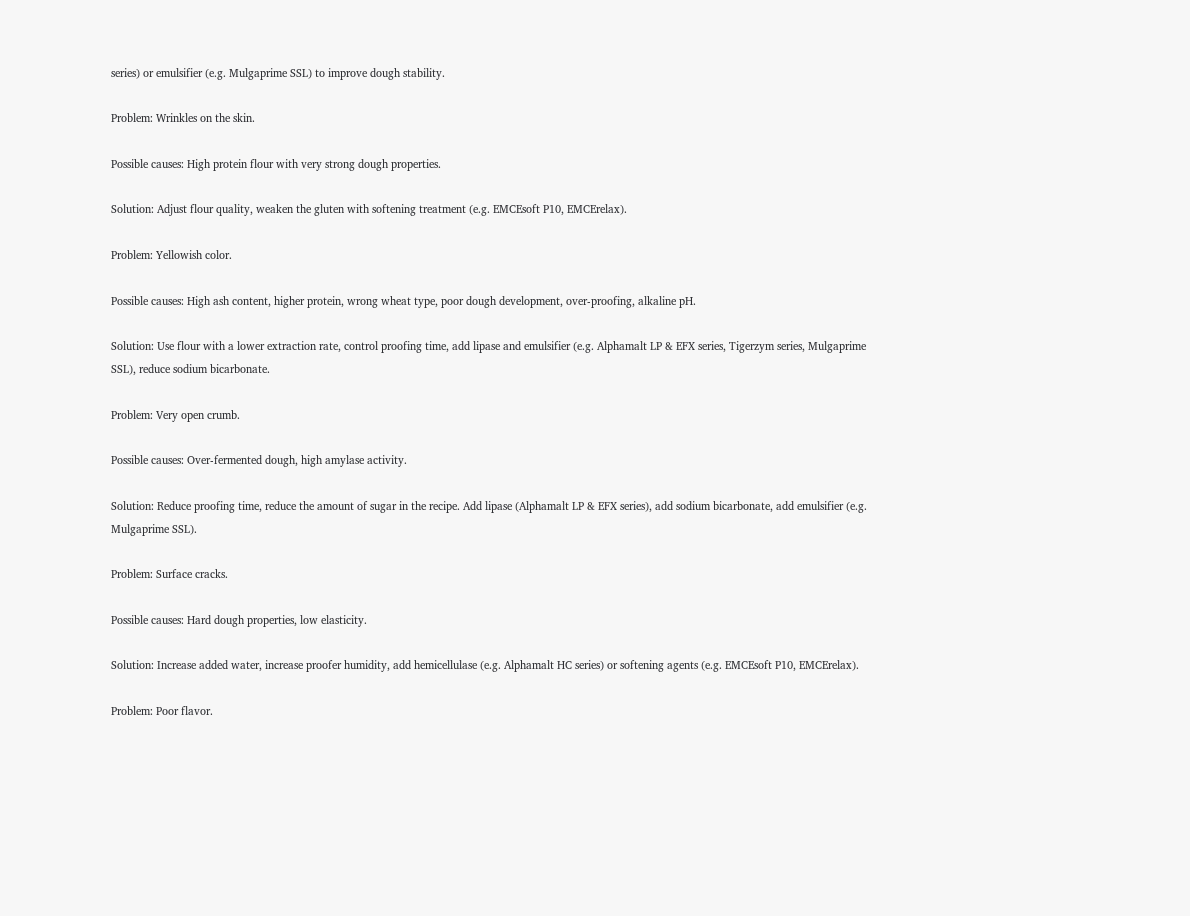series) or emulsifier (e.g. Mulgaprime SSL) to improve dough stability.

Problem: Wrinkles on the skin.

Possible causes: High protein flour with very strong dough properties.

Solution: Adjust flour quality, weaken the gluten with softening treatment (e.g. EMCEsoft P10, EMCErelax).

Problem: Yellowish color.

Possible causes: High ash content, higher protein, wrong wheat type, poor dough development, over-proofing, alkaline pH.

Solution: Use flour with a lower extraction rate, control proofing time, add lipase and emulsifier (e.g. Alphamalt LP & EFX series, Tigerzym series, Mulgaprime SSL), reduce sodium bicarbonate.

Problem: Very open crumb.

Possible causes: Over-fermented dough, high amylase activity.

Solution: Reduce proofing time, reduce the amount of sugar in the recipe. Add lipase (Alphamalt LP & EFX series), add sodium bicarbonate, add emulsifier (e.g. Mulgaprime SSL).

Problem: Surface cracks.

Possible causes: Hard dough properties, low elasticity.

Solution: Increase added water, increase proofer humidity, add hemicellulase (e.g. Alphamalt HC series) or softening agents (e.g. EMCEsoft P10, EMCErelax).

Problem: Poor flavor.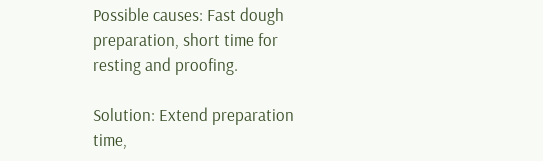Possible causes: Fast dough preparation, short time for resting and proofing.

Solution: Extend preparation time,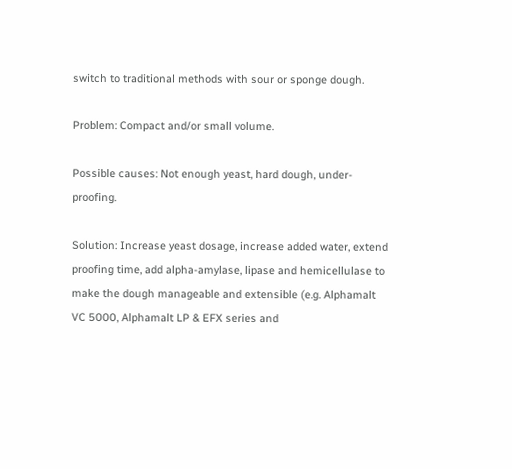switch to traditional methods with sour or sponge dough.

Problem: Compact and/or small volume.

Possible causes: Not enough yeast, hard dough, under-proofing.

Solution: Increase yeast dosage, increase added water, extend proofing time, add alpha-amylase, lipase and hemicellulase to make the dough manageable and extensible (e.g. Alphamalt VC 5000, Alphamalt LP & EFX series and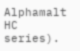Alphamalt HC series).